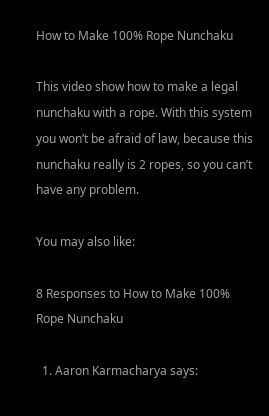How to Make 100% Rope Nunchaku

This video show how to make a legal nunchaku with a rope. With this system you won’t be afraid of law, because this nunchaku really is 2 ropes, so you can’t have any problem.

You may also like:

8 Responses to How to Make 100% Rope Nunchaku

  1. Aaron Karmacharya says: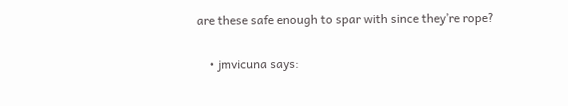are these safe enough to spar with since they’re rope?

    • jmvicuna says: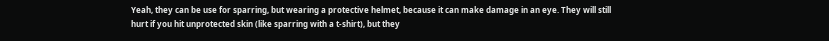Yeah, they can be use for sparring, but wearing a protective helmet, because it can make damage in an eye. They will still hurt if you hit unprotected skin (like sparring with a t-shirt), but they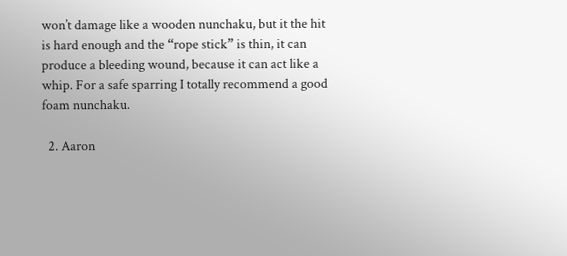won’t damage like a wooden nunchaku, but it the hit is hard enough and the “rope stick” is thin, it can produce a bleeding wound, because it can act like a whip. For a safe sparring I totally recommend a good foam nunchaku.

  2. Aaron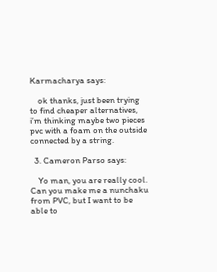Karmacharya says:

    ok thanks, just been trying to find cheaper alternatives, i’m thinking maybe two pieces pvc with a foam on the outside connected by a string.

  3. Cameron Parso says:

    Yo man, you are really cool. Can you make me a nunchaku from PVC, but I want to be able to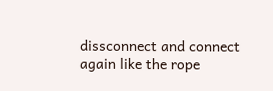dissconnect and connect again like the rope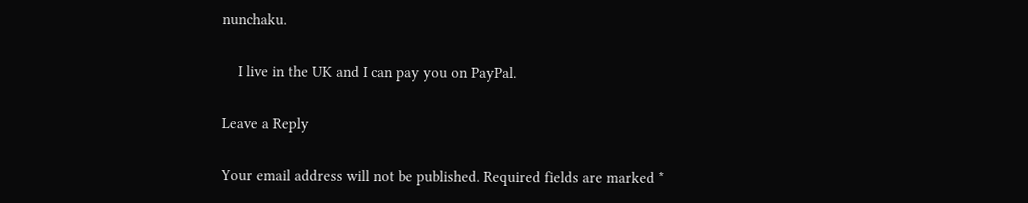nunchaku.

    I live in the UK and I can pay you on PayPal.

Leave a Reply

Your email address will not be published. Required fields are marked *